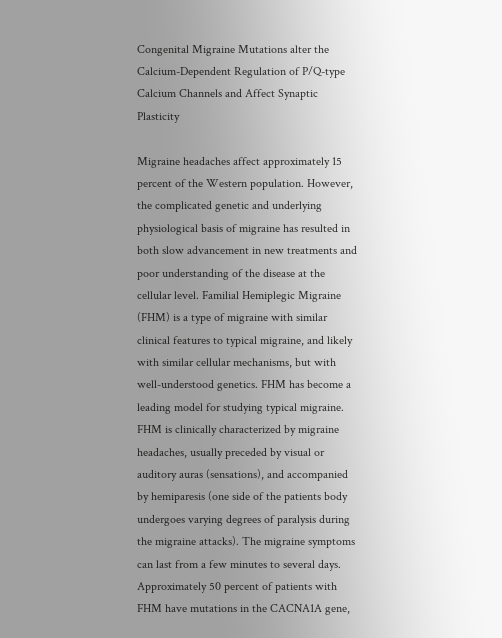Congenital Migraine Mutations alter the Calcium-Dependent Regulation of P/Q-type Calcium Channels and Affect Synaptic Plasticity

Migraine headaches affect approximately 15 percent of the Western population. However, the complicated genetic and underlying physiological basis of migraine has resulted in both slow advancement in new treatments and poor understanding of the disease at the cellular level. Familial Hemiplegic Migraine (FHM) is a type of migraine with similar clinical features to typical migraine, and likely with similar cellular mechanisms, but with well-understood genetics. FHM has become a leading model for studying typical migraine. FHM is clinically characterized by migraine headaches, usually preceded by visual or auditory auras (sensations), and accompanied by hemiparesis (one side of the patients body undergoes varying degrees of paralysis during the migraine attacks). The migraine symptoms can last from a few minutes to several days. Approximately 50 percent of patients with FHM have mutations in the CACNA1A gene,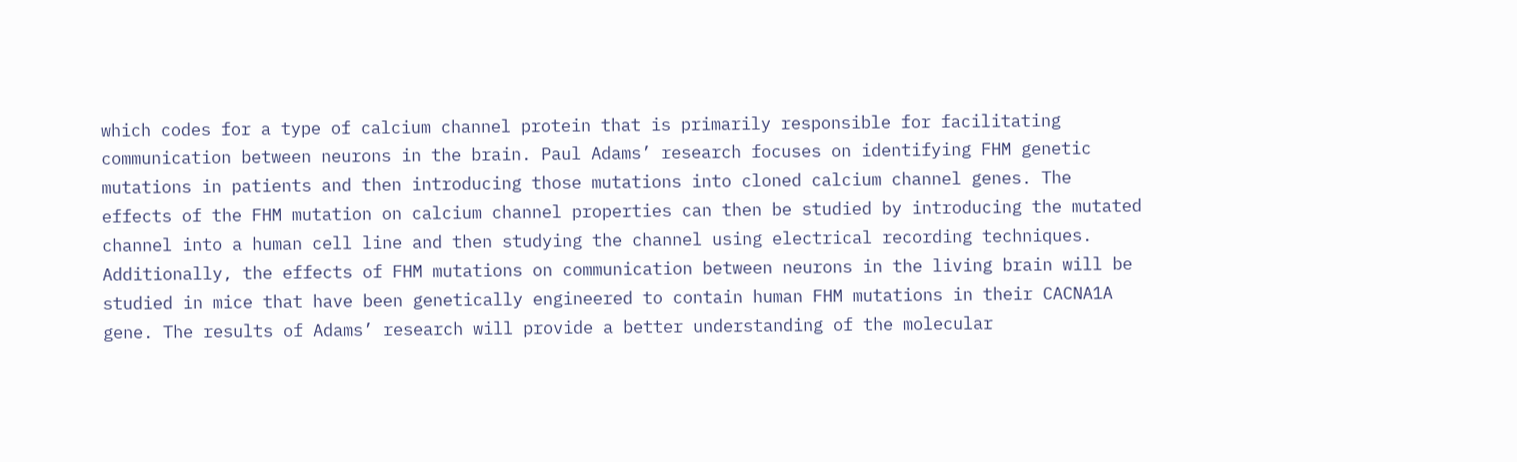which codes for a type of calcium channel protein that is primarily responsible for facilitating communication between neurons in the brain. Paul Adams’ research focuses on identifying FHM genetic mutations in patients and then introducing those mutations into cloned calcium channel genes. The effects of the FHM mutation on calcium channel properties can then be studied by introducing the mutated channel into a human cell line and then studying the channel using electrical recording techniques. Additionally, the effects of FHM mutations on communication between neurons in the living brain will be studied in mice that have been genetically engineered to contain human FHM mutations in their CACNA1A gene. The results of Adams’ research will provide a better understanding of the molecular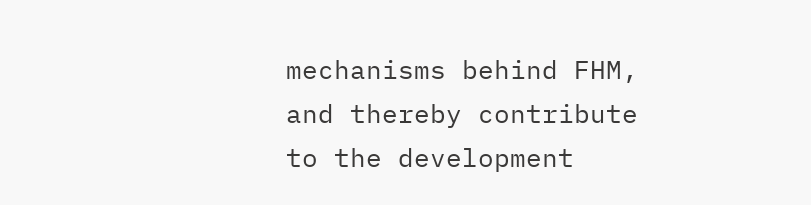mechanisms behind FHM, and thereby contribute to the development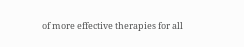of more effective therapies for all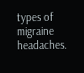types of migraine headaches.